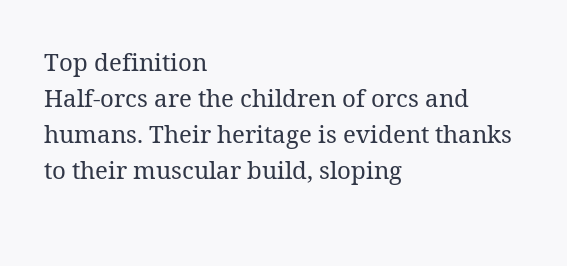Top definition
Half-orcs are the children of orcs and humans. Their heritage is evident thanks to their muscular build, sloping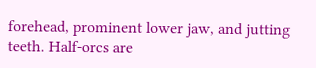forehead, prominent lower jaw, and jutting teeth. Half-orcs are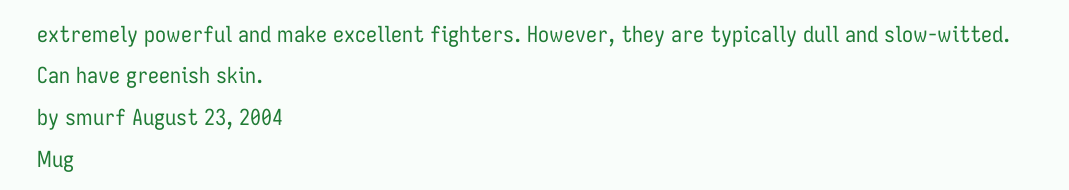extremely powerful and make excellent fighters. However, they are typically dull and slow-witted.
Can have greenish skin.
by smurf August 23, 2004
Mug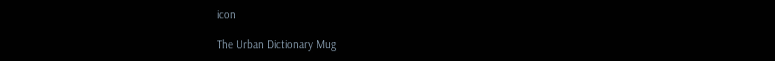icon

The Urban Dictionary Mug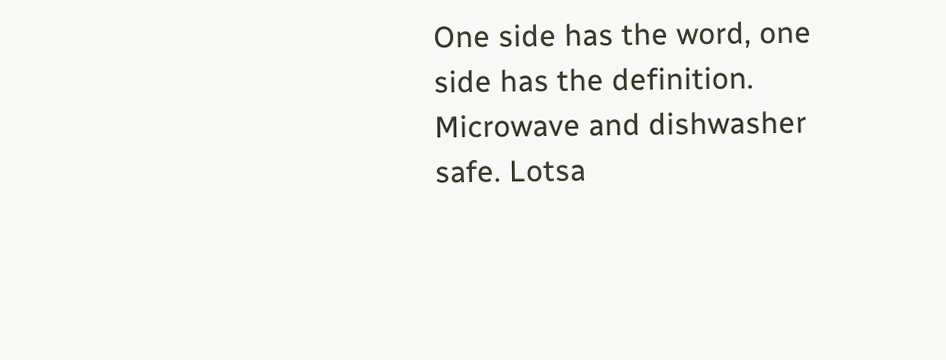One side has the word, one side has the definition. Microwave and dishwasher safe. Lotsa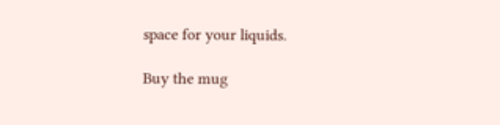space for your liquids.

Buy the mug